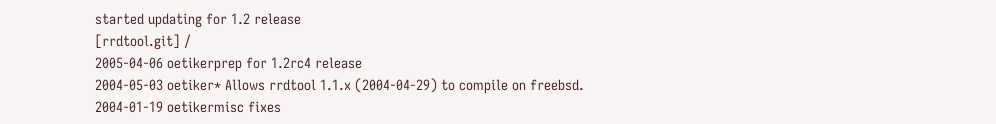started updating for 1.2 release
[rrdtool.git] /
2005-04-06 oetikerprep for 1.2rc4 release
2004-05-03 oetiker* Allows rrdtool 1.1.x (2004-04-29) to compile on freebsd.
2004-01-19 oetikermisc fixes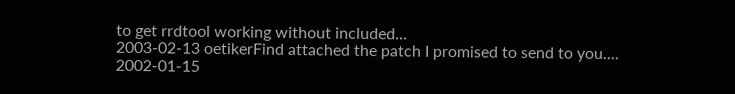to get rrdtool working without included...
2003-02-13 oetikerFind attached the patch I promised to send to you....
2002-01-15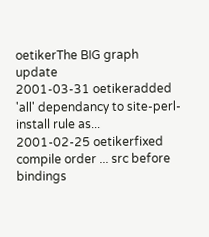oetikerThe BIG graph update
2001-03-31 oetikeradded 'all' dependancy to site-perl-install rule as...
2001-02-25 oetikerfixed compile order ... src before bindings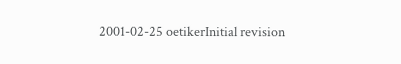2001-02-25 oetikerInitial revision